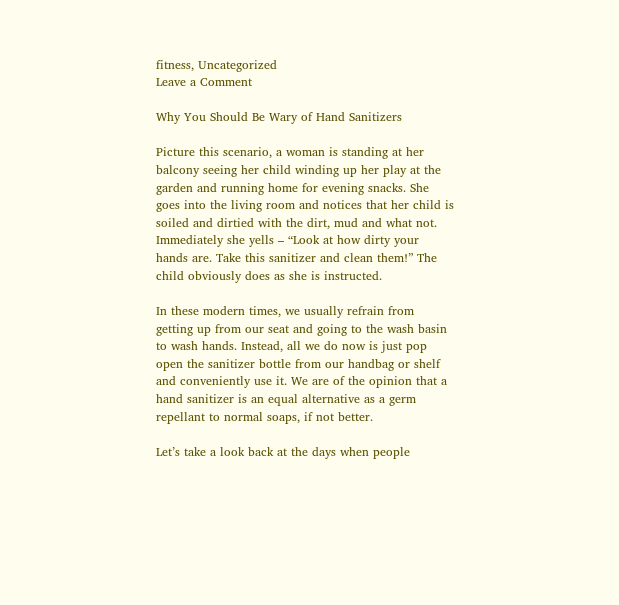fitness, Uncategorized
Leave a Comment

Why You Should Be Wary of Hand Sanitizers

Picture this scenario, a woman is standing at her balcony seeing her child winding up her play at the garden and running home for evening snacks. She goes into the living room and notices that her child is soiled and dirtied with the dirt, mud and what not. Immediately she yells – “Look at how dirty your hands are. Take this sanitizer and clean them!” The child obviously does as she is instructed.

In these modern times, we usually refrain from getting up from our seat and going to the wash basin to wash hands. Instead, all we do now is just pop open the sanitizer bottle from our handbag or shelf and conveniently use it. We are of the opinion that a hand sanitizer is an equal alternative as a germ repellant to normal soaps, if not better.

Let’s take a look back at the days when people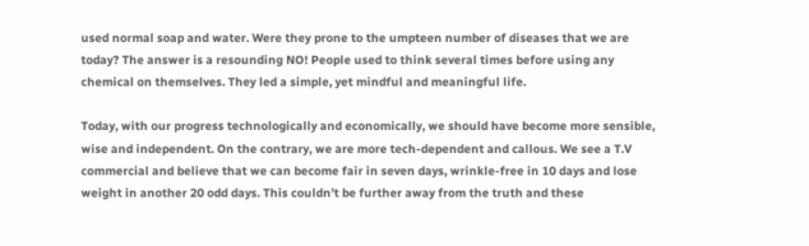used normal soap and water. Were they prone to the umpteen number of diseases that we are today? The answer is a resounding NO! People used to think several times before using any chemical on themselves. They led a simple, yet mindful and meaningful life.

Today, with our progress technologically and economically, we should have become more sensible, wise and independent. On the contrary, we are more tech-dependent and callous. We see a T.V commercial and believe that we can become fair in seven days, wrinkle-free in 10 days and lose weight in another 20 odd days. This couldn’t be further away from the truth and these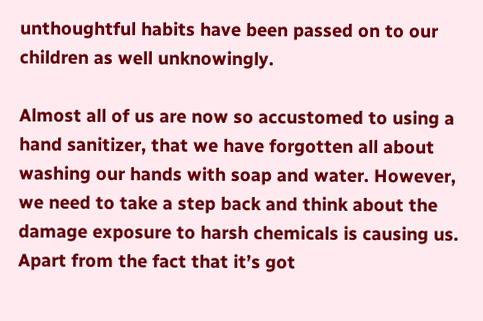unthoughtful habits have been passed on to our children as well unknowingly.

Almost all of us are now so accustomed to using a hand sanitizer, that we have forgotten all about washing our hands with soap and water. However, we need to take a step back and think about the damage exposure to harsh chemicals is causing us. Apart from the fact that it’s got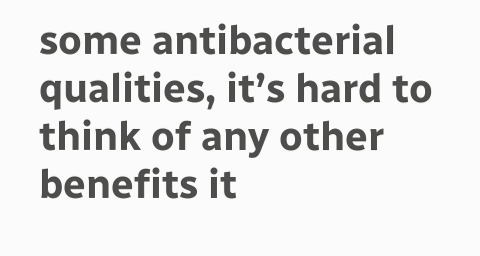some antibacterial qualities, it’s hard to think of any other benefits it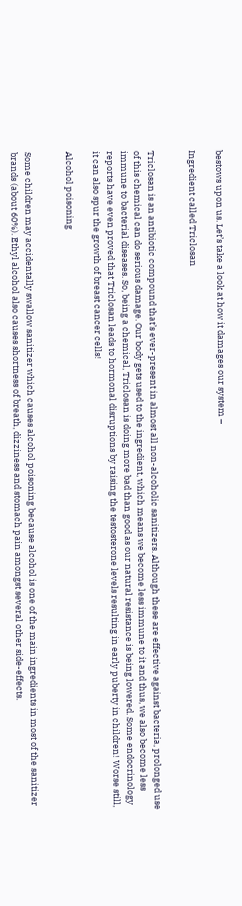bestows upon us. Let’s take a look at how it damages our system –

Ingredient called Triclosan


Triclosan is an antibiotic compound that’s ever-present in almost all non-alcoholic sanitizers. Although these are effective against bacteria, prolonged use of this chemical can do serious damage. Our body gets used to the ingredient, which means we become less immune to it and thus, we also become less immune to bacterial diseases. So, being a chemical, Triclosan is doing more bad than good as our natural resistance is being lowered. Some endocrinology reports have even proved that Triclosan leads to hormonal disruptions by raising the testosterone levels resulting in early puberty in children! Worse still, it can also spur the growth of breast cancer cells!

Alcohol poisoning


Some children may accidentally swallow sanitizer which causes alcohol poisoning because alcohol is one of the main ingredients in most of the sanitizer brands (about 60%). Ethyl alcohol also causes shortness of breath, dizziness and stomach pain amongst several other side-effects.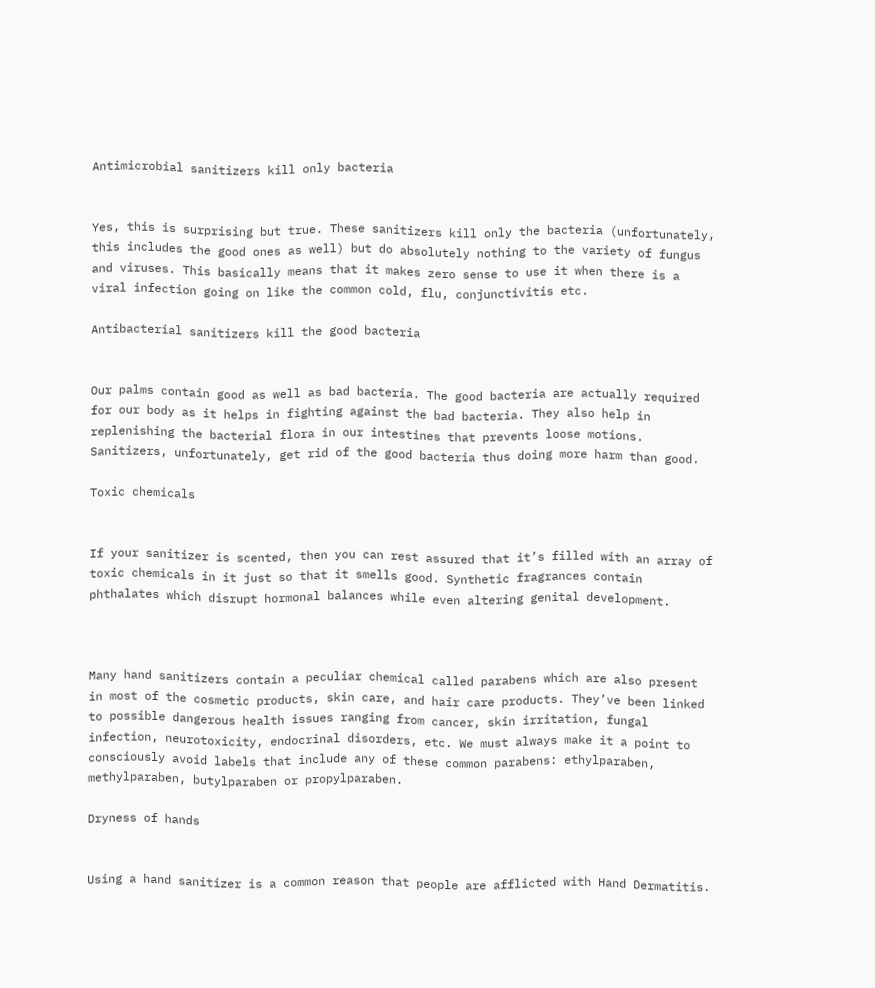Antimicrobial sanitizers kill only bacteria


Yes, this is surprising but true. These sanitizers kill only the bacteria (unfortunately, this includes the good ones as well) but do absolutely nothing to the variety of fungus and viruses. This basically means that it makes zero sense to use it when there is a viral infection going on like the common cold, flu, conjunctivitis etc.

Antibacterial sanitizers kill the good bacteria


Our palms contain good as well as bad bacteria. The good bacteria are actually required for our body as it helps in fighting against the bad bacteria. They also help in replenishing the bacterial flora in our intestines that prevents loose motions. Sanitizers, unfortunately, get rid of the good bacteria thus doing more harm than good.

Toxic chemicals


If your sanitizer is scented, then you can rest assured that it’s filled with an array of toxic chemicals in it just so that it smells good. Synthetic fragrances contain phthalates which disrupt hormonal balances while even altering genital development.



Many hand sanitizers contain a peculiar chemical called parabens which are also present in most of the cosmetic products, skin care, and hair care products. They’ve been linked to possible dangerous health issues ranging from cancer, skin irritation, fungal infection, neurotoxicity, endocrinal disorders, etc. We must always make it a point to consciously avoid labels that include any of these common parabens: ethylparaben, methylparaben, butylparaben or propylparaben.

Dryness of hands


Using a hand sanitizer is a common reason that people are afflicted with Hand Dermatitis.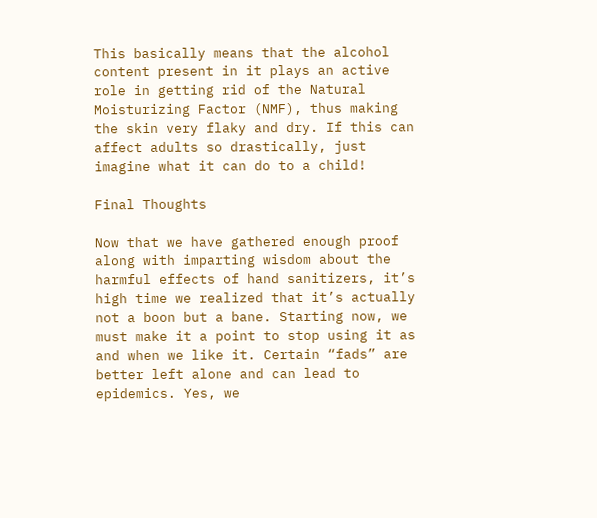This basically means that the alcohol content present in it plays an active role in getting rid of the Natural Moisturizing Factor (NMF), thus making the skin very flaky and dry. If this can affect adults so drastically, just imagine what it can do to a child!

Final Thoughts

Now that we have gathered enough proof along with imparting wisdom about the harmful effects of hand sanitizers, it’s high time we realized that it’s actually not a boon but a bane. Starting now, we must make it a point to stop using it as and when we like it. Certain “fads” are better left alone and can lead to epidemics. Yes, we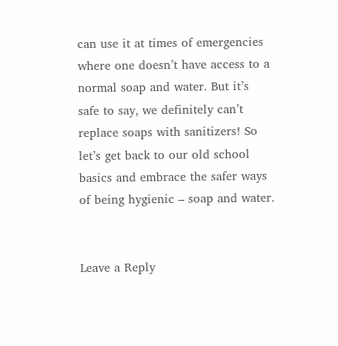can use it at times of emergencies where one doesn’t have access to a normal soap and water. But it’s safe to say, we definitely can’t replace soaps with sanitizers! So let’s get back to our old school basics and embrace the safer ways of being hygienic – soap and water.


Leave a Reply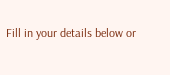Fill in your details below or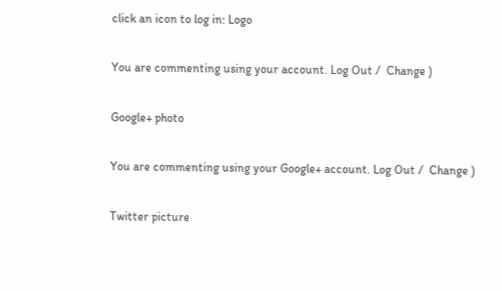click an icon to log in: Logo

You are commenting using your account. Log Out /  Change )

Google+ photo

You are commenting using your Google+ account. Log Out /  Change )

Twitter picture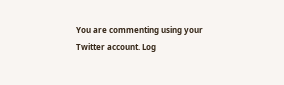You are commenting using your Twitter account. Log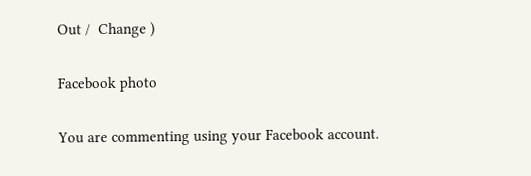Out /  Change )

Facebook photo

You are commenting using your Facebook account.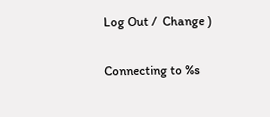Log Out /  Change )

Connecting to %s